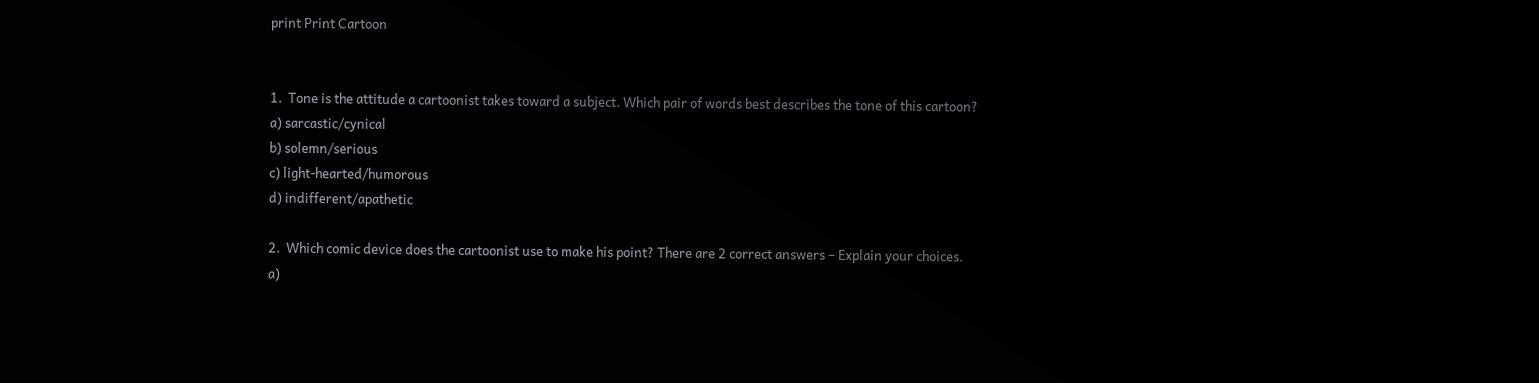print Print Cartoon


1.  Tone is the attitude a cartoonist takes toward a subject. Which pair of words best describes the tone of this cartoon?
a) sarcastic/cynical
b) solemn/serious
c) light-hearted/humorous
d) indifferent/apathetic

2.  Which comic device does the cartoonist use to make his point? There are 2 correct answers – Explain your choices.
a)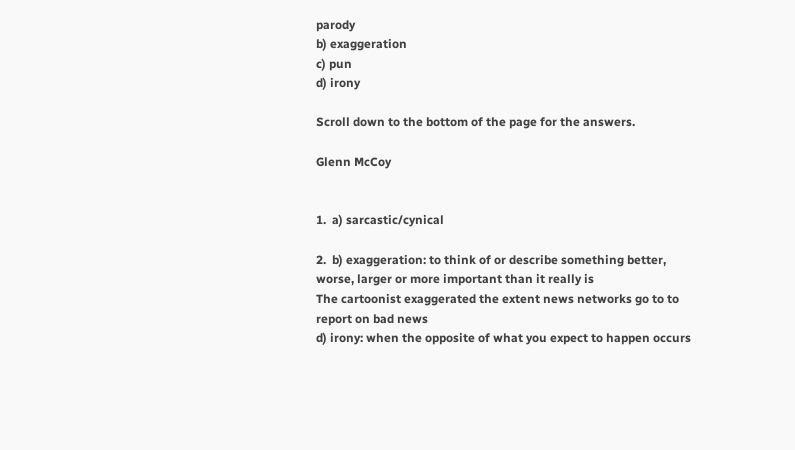parody
b) exaggeration
c) pun
d) irony

Scroll down to the bottom of the page for the answers.

Glenn McCoy


1.  a) sarcastic/cynical

2.  b) exaggeration: to think of or describe something better, worse, larger or more important than it really is
The cartoonist exaggerated the extent news networks go to to report on bad news
d) irony: when the opposite of what you expect to happen occurs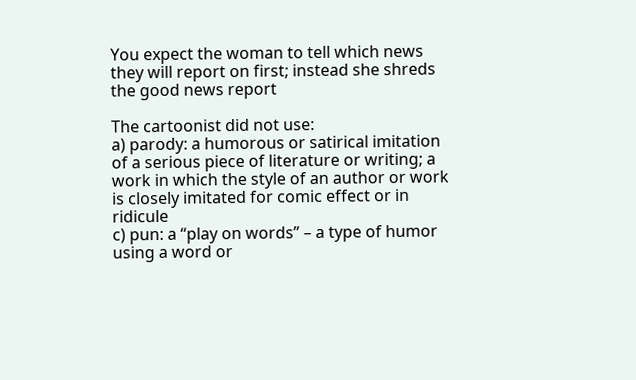You expect the woman to tell which news they will report on first; instead she shreds the good news report

The cartoonist did not use:
a) parody: a humorous or satirical imitation of a serious piece of literature or writing; a work in which the style of an author or work is closely imitated for comic effect or in ridicule
c) pun: a “play on words” – a type of humor using a word or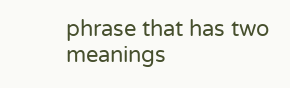phrase that has two meanings